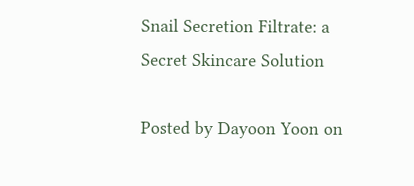Snail Secretion Filtrate: a Secret Skincare Solution

Posted by Dayoon Yoon on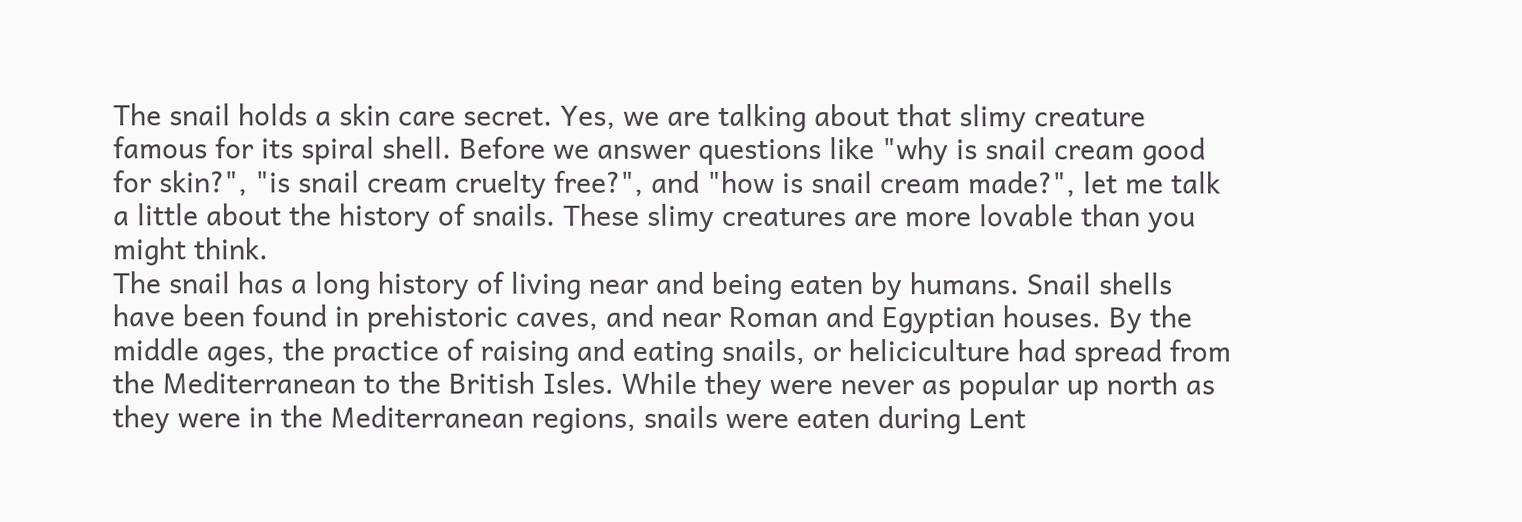The snail holds a skin care secret. Yes, we are talking about that slimy creature famous for its spiral shell. Before we answer questions like "why is snail cream good for skin?", "is snail cream cruelty free?", and "how is snail cream made?", let me talk a little about the history of snails. These slimy creatures are more lovable than you might think.
The snail has a long history of living near and being eaten by humans. Snail shells have been found in prehistoric caves, and near Roman and Egyptian houses. By the middle ages, the practice of raising and eating snails, or heliciculture had spread from the Mediterranean to the British Isles. While they were never as popular up north as they were in the Mediterranean regions, snails were eaten during Lent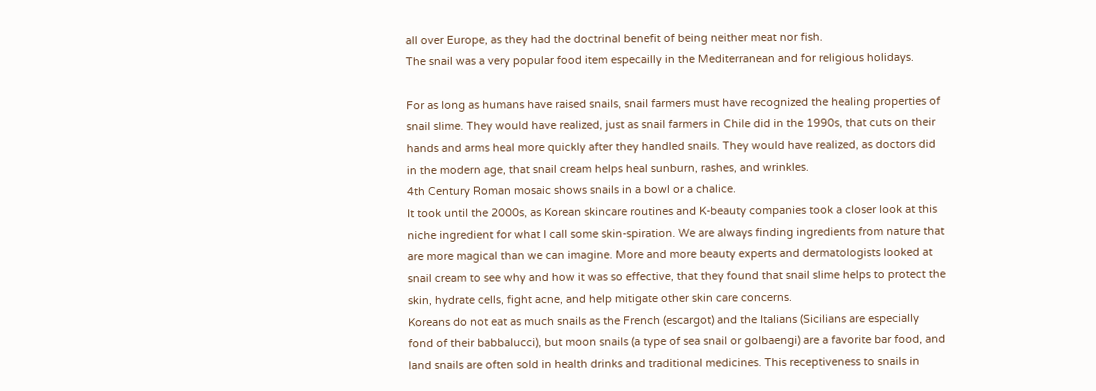all over Europe, as they had the doctrinal benefit of being neither meat nor fish.
The snail was a very popular food item especailly in the Mediterranean and for religious holidays.

For as long as humans have raised snails, snail farmers must have recognized the healing properties of snail slime. They would have realized, just as snail farmers in Chile did in the 1990s, that cuts on their hands and arms heal more quickly after they handled snails. They would have realized, as doctors did in the modern age, that snail cream helps heal sunburn, rashes, and wrinkles.
4th Century Roman mosaic shows snails in a bowl or a chalice.
It took until the 2000s, as Korean skincare routines and K-beauty companies took a closer look at this niche ingredient for what I call some skin-spiration. We are always finding ingredients from nature that are more magical than we can imagine. More and more beauty experts and dermatologists looked at snail cream to see why and how it was so effective, that they found that snail slime helps to protect the skin, hydrate cells, fight acne, and help mitigate other skin care concerns.
Koreans do not eat as much snails as the French (escargot) and the Italians (Sicilians are especially fond of their babbalucci), but moon snails (a type of sea snail or golbaengi) are a favorite bar food, and land snails are often sold in health drinks and traditional medicines. This receptiveness to snails in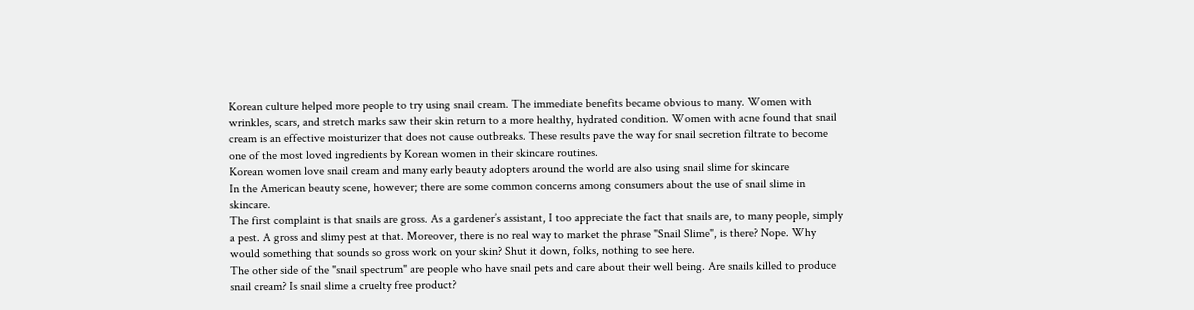Korean culture helped more people to try using snail cream. The immediate benefits became obvious to many. Women with wrinkles, scars, and stretch marks saw their skin return to a more healthy, hydrated condition. Women with acne found that snail cream is an effective moisturizer that does not cause outbreaks. These results pave the way for snail secretion filtrate to become one of the most loved ingredients by Korean women in their skincare routines.
Korean women love snail cream and many early beauty adopters around the world are also using snail slime for skincare
In the American beauty scene, however; there are some common concerns among consumers about the use of snail slime in skincare.
The first complaint is that snails are gross. As a gardener’s assistant, I too appreciate the fact that snails are, to many people, simply a pest. A gross and slimy pest at that. Moreover, there is no real way to market the phrase "Snail Slime", is there? Nope. Why would something that sounds so gross work on your skin? Shut it down, folks, nothing to see here.
The other side of the "snail spectrum" are people who have snail pets and care about their well being. Are snails killed to produce snail cream? Is snail slime a cruelty free product?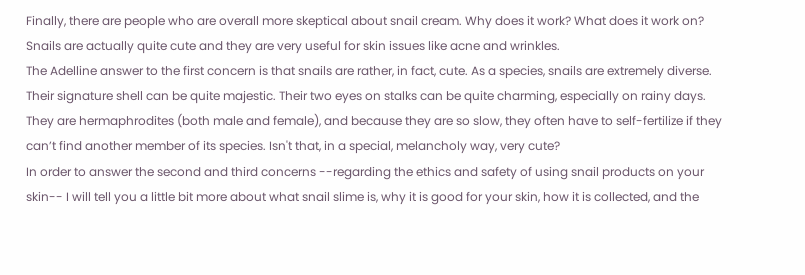Finally, there are people who are overall more skeptical about snail cream. Why does it work? What does it work on?
Snails are actually quite cute and they are very useful for skin issues like acne and wrinkles.
The Adelline answer to the first concern is that snails are rather, in fact, cute. As a species, snails are extremely diverse. Their signature shell can be quite majestic. Their two eyes on stalks can be quite charming, especially on rainy days. They are hermaphrodites (both male and female), and because they are so slow, they often have to self-fertilize if they can’t find another member of its species. Isn't that, in a special, melancholy way, very cute?
In order to answer the second and third concerns --regarding the ethics and safety of using snail products on your skin-- I will tell you a little bit more about what snail slime is, why it is good for your skin, how it is collected, and the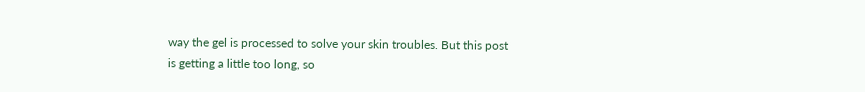way the gel is processed to solve your skin troubles. But this post is getting a little too long, so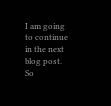I am going to continue in the next blog post.
So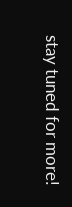stay tuned for more!